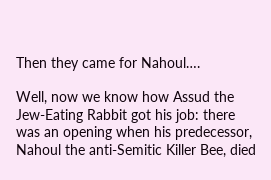Then they came for Nahoul….

Well, now we know how Assud the Jew-Eating Rabbit got his job: there was an opening when his predecessor, Nahoul the anti-Semitic Killer Bee, died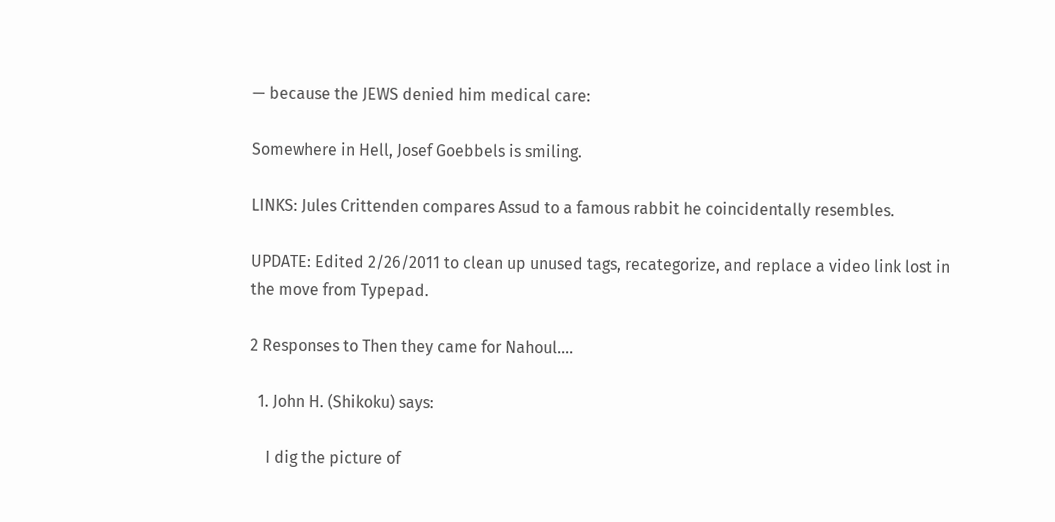— because the JEWS denied him medical care:

Somewhere in Hell, Josef Goebbels is smiling.

LINKS: Jules Crittenden compares Assud to a famous rabbit he coincidentally resembles.

UPDATE: Edited 2/26/2011 to clean up unused tags, recategorize, and replace a video link lost in the move from Typepad.

2 Responses to Then they came for Nahoul….

  1. John H. (Shikoku) says:

    I dig the picture of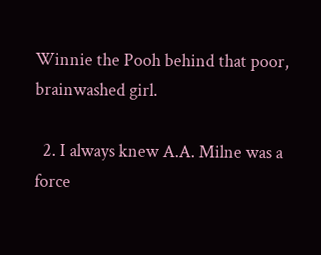Winnie the Pooh behind that poor, brainwashed girl.

  2. I always knew A.A. Milne was a force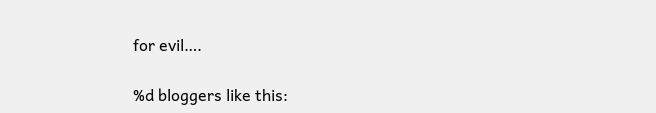for evil….

%d bloggers like this: